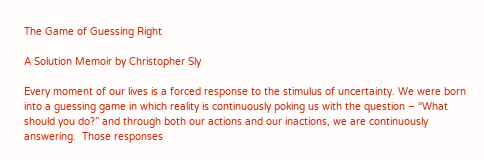The Game of Guessing Right

A Solution Memoir by Christopher Sly

Every moment of our lives is a forced response to the stimulus of uncertainty. We were born into a guessing game in which reality is continuously poking us with the question – “What should you do?” and through both our actions and our inactions, we are continuously answering.  Those responses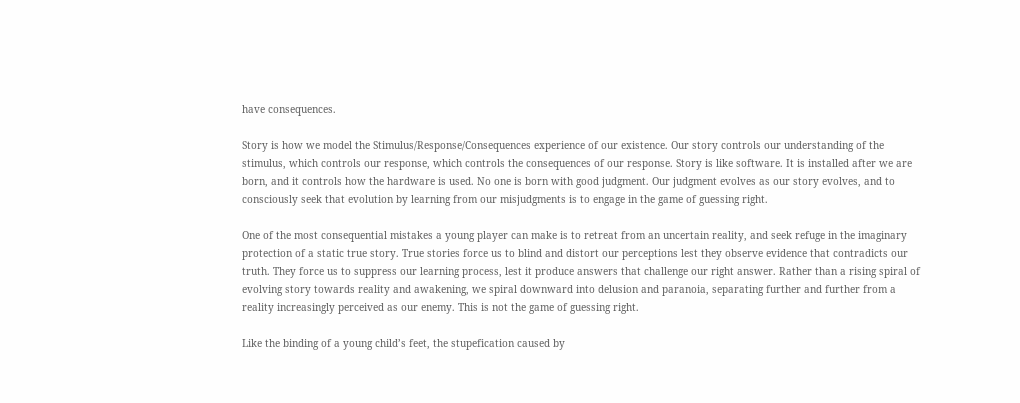have consequences.

Story is how we model the Stimulus/Response/Consequences experience of our existence. Our story controls our understanding of the stimulus, which controls our response, which controls the consequences of our response. Story is like software. It is installed after we are born, and it controls how the hardware is used. No one is born with good judgment. Our judgment evolves as our story evolves, and to consciously seek that evolution by learning from our misjudgments is to engage in the game of guessing right.

One of the most consequential mistakes a young player can make is to retreat from an uncertain reality, and seek refuge in the imaginary protection of a static true story. True stories force us to blind and distort our perceptions lest they observe evidence that contradicts our truth. They force us to suppress our learning process, lest it produce answers that challenge our right answer. Rather than a rising spiral of evolving story towards reality and awakening, we spiral downward into delusion and paranoia, separating further and further from a reality increasingly perceived as our enemy. This is not the game of guessing right.

Like the binding of a young child’s feet, the stupefication caused by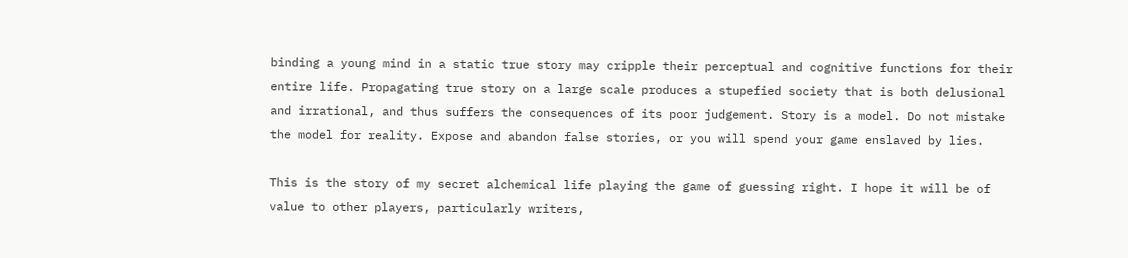binding a young mind in a static true story may cripple their perceptual and cognitive functions for their entire life. Propagating true story on a large scale produces a stupefied society that is both delusional and irrational, and thus suffers the consequences of its poor judgement. Story is a model. Do not mistake the model for reality. Expose and abandon false stories, or you will spend your game enslaved by lies.

This is the story of my secret alchemical life playing the game of guessing right. I hope it will be of value to other players, particularly writers,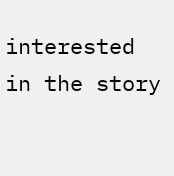interested in the story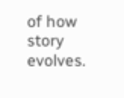of how story evolves.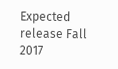Expected release Fall 2017